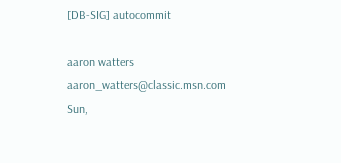[DB-SIG] autocommit

aaron watters aaron_watters@classic.msn.com
Sun,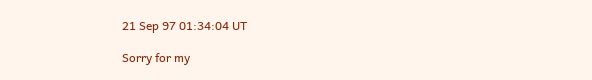21 Sep 97 01:34:04 UT

Sorry for my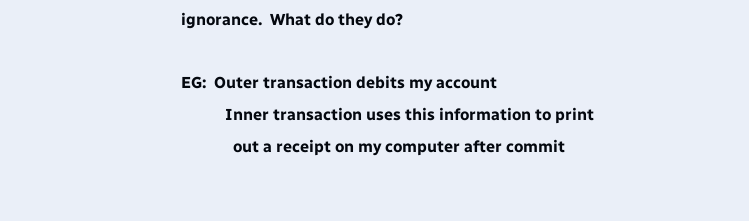ignorance.  What do they do?

EG:  Outer transaction debits my account
           Inner transaction uses this information to print
             out a receipt on my computer after commit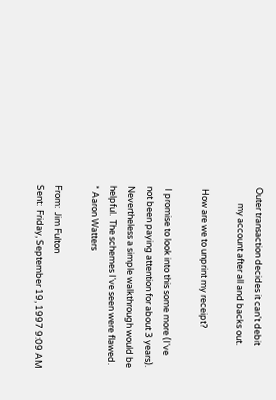Outer transaction decides it can't debit
        my account after all and backs out.

 How are we to unprint my receipt?

 I promise to look into this some more (I've
not been paying attention for about 3 years).
Nevertheless a simple walkthrough would be
helpful.  The schemes I've seen were flawed.
* Aaron Watters

From:  Jim Fulton
Sent:  Friday, September 19, 1997 9:09 AM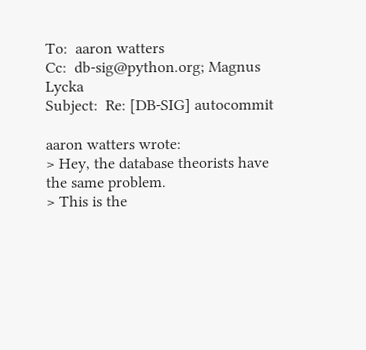To:  aaron watters
Cc:  db-sig@python.org; Magnus Lycka
Subject:  Re: [DB-SIG] autocommit

aaron watters wrote:
> Hey, the database theorists have the same problem.
> This is the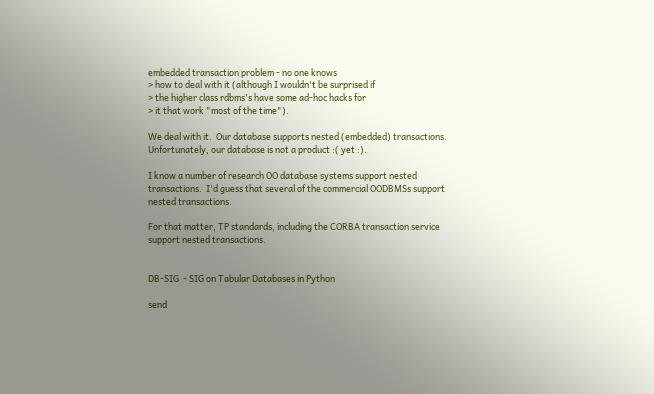embedded transaction problem - no one knows
> how to deal with it (although I wouldn't be surprised if
> the higher class rdbms's have some ad-hoc hacks for
> it that work "most of the time").

We deal with it.  Our database supports nested (embedded) transactions.
Unfortunately, our database is not a product :( yet :).

I know a number of research OO database systems support nested
transactions.  I'd guess that several of the commercial OODBMSs support
nested transactions.

For that matter, TP standards, including the CORBA transaction service
support nested transactions.


DB-SIG  - SIG on Tabular Databases in Python

send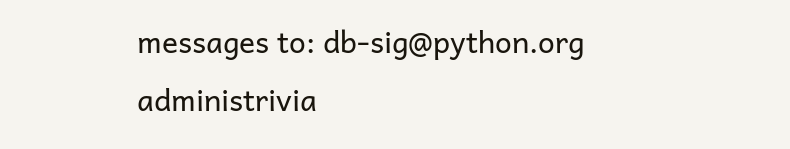messages to: db-sig@python.org
administrivia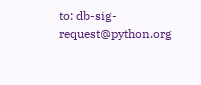to: db-sig-request@python.org